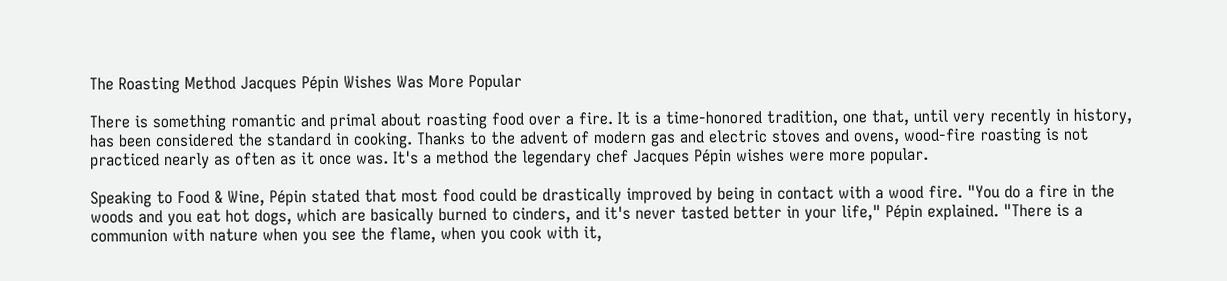The Roasting Method Jacques Pépin Wishes Was More Popular

There is something romantic and primal about roasting food over a fire. It is a time-honored tradition, one that, until very recently in history, has been considered the standard in cooking. Thanks to the advent of modern gas and electric stoves and ovens, wood-fire roasting is not practiced nearly as often as it once was. It's a method the legendary chef Jacques Pépin wishes were more popular.

Speaking to Food & Wine, Pépin stated that most food could be drastically improved by being in contact with a wood fire. "You do a fire in the woods and you eat hot dogs, which are basically burned to cinders, and it's never tasted better in your life," Pépin explained. "There is a communion with nature when you see the flame, when you cook with it,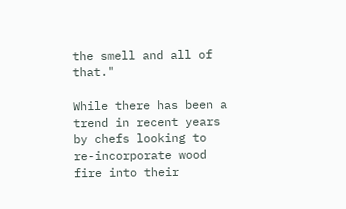the smell and all of that."

While there has been a trend in recent years by chefs looking to re-incorporate wood fire into their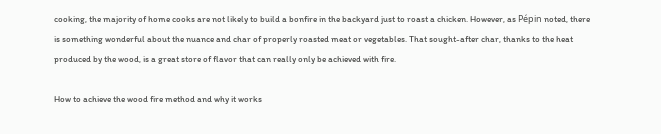cooking, the majority of home cooks are not likely to build a bonfire in the backyard just to roast a chicken. However, as Pépin noted, there is something wonderful about the nuance and char of properly roasted meat or vegetables. That sought-after char, thanks to the heat produced by the wood, is a great store of flavor that can really only be achieved with fire.

How to achieve the wood fire method and why it works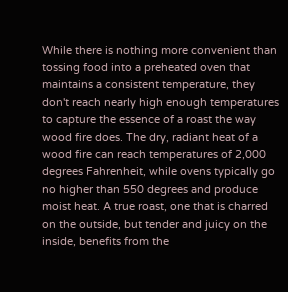While there is nothing more convenient than tossing food into a preheated oven that maintains a consistent temperature, they don't reach nearly high enough temperatures to capture the essence of a roast the way wood fire does. The dry, radiant heat of a wood fire can reach temperatures of 2,000 degrees Fahrenheit, while ovens typically go no higher than 550 degrees and produce moist heat. A true roast, one that is charred on the outside, but tender and juicy on the inside, benefits from the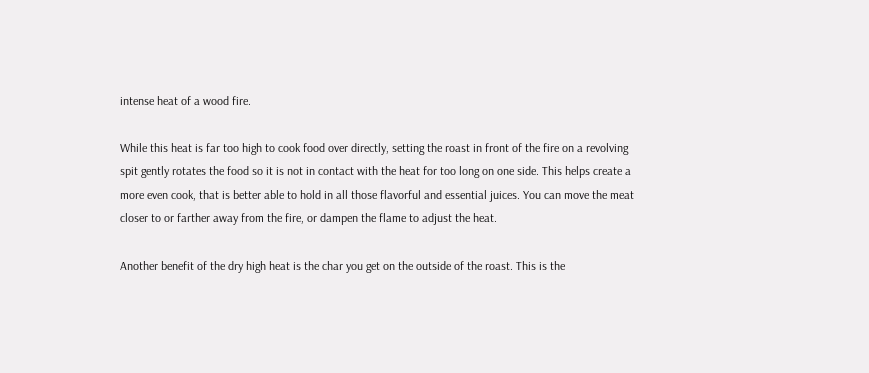intense heat of a wood fire.

While this heat is far too high to cook food over directly, setting the roast in front of the fire on a revolving spit gently rotates the food so it is not in contact with the heat for too long on one side. This helps create a more even cook, that is better able to hold in all those flavorful and essential juices. You can move the meat closer to or farther away from the fire, or dampen the flame to adjust the heat.

Another benefit of the dry high heat is the char you get on the outside of the roast. This is the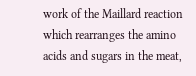work of the Maillard reaction which rearranges the amino acids and sugars in the meat,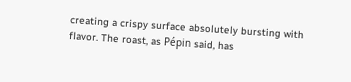creating a crispy surface absolutely bursting with flavor. The roast, as Pépin said, has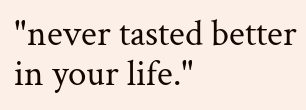"never tasted better in your life."